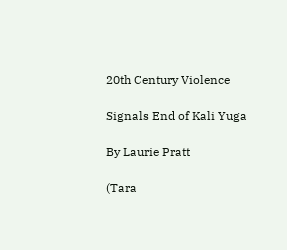20th Century Violence

Signals End of Kali Yuga

By Laurie Pratt

(Tara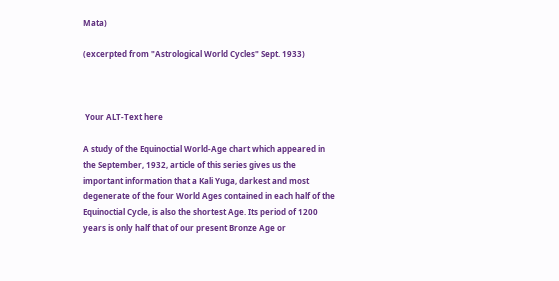Mata)

(excerpted from "Astrological World Cycles" Sept. 1933)



 Your ALT-Text here

A study of the Equinoctial World-Age chart which appeared in the September, 1932, article of this series gives us the important information that a Kali Yuga, darkest and most degenerate of the four World Ages contained in each half of the Equinoctial Cycle, is also the shortest Age. Its period of 1200 years is only half that of our present Bronze Age or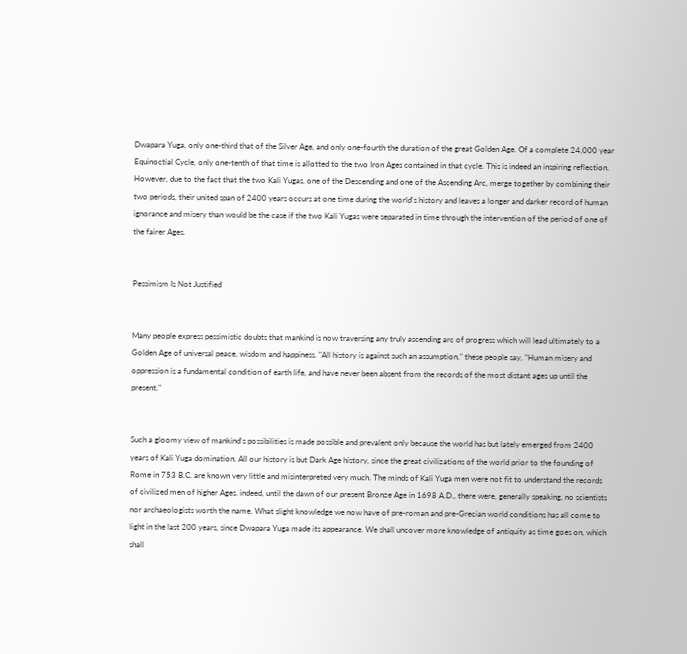Dwapara Yuga, only one-third that of the Silver Age, and only one-fourth the duration of the great Golden Age. Of a complete 24,000 year Equinoctial Cycle, only one-tenth of that time is allotted to the two Iron Ages contained in that cycle. This is indeed an inspiring reflection. However, due to the fact that the two Kali Yugas, one of the Descending and one of the Ascending Arc, merge together by combining their two periods, their united span of 2400 years occurs at one time during the world’s history and leaves a longer and darker record of human ignorance and misery than would be the case if the two Kali Yugas were separated in time through the intervention of the period of one of the fairer Ages.


Pessimism Is Not Justified


Many people express pessimistic doubts that mankind is now traversing any truly ascending arc of progress which will lead ultimately to a Golden Age of universal peace, wisdom and happiness. "All history is against such an assumption," these people say, "Human misery and oppression is a fundamental condition of earth life, and have never been absent from the records of the most distant ages up until the present."


Such a gloomy view of mankind’s possibilities is made possible and prevalent only because the world has but lately emerged from 2400 years of Kali Yuga domination. All our history is but Dark Age history, since the great civilizations of the world prior to the founding of Rome in 753 B.C. are known very little and misinterpreted very much. The minds of Kali Yuga men were not fit to understand the records of civilized men of higher Ages. indeed, until the dawn of our present Bronze Age in 1698 A.D., there were, generally speaking, no scientists nor archaeologists worth the name. What slight knowledge we now have of pre-roman and pre-Grecian world conditions has all come to light in the last 200 years, since Dwapara Yuga made its appearance. We shall uncover more knowledge of antiquity as time goes on, which shall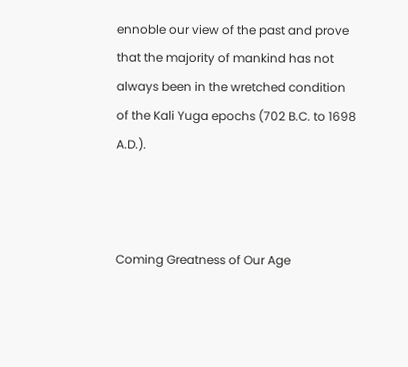ennoble our view of the past and prove that the majority of mankind has not always been in the wretched condition of the Kali Yuga epochs (702 B.C. to 1698 A.D.).



Coming Greatness of Our Age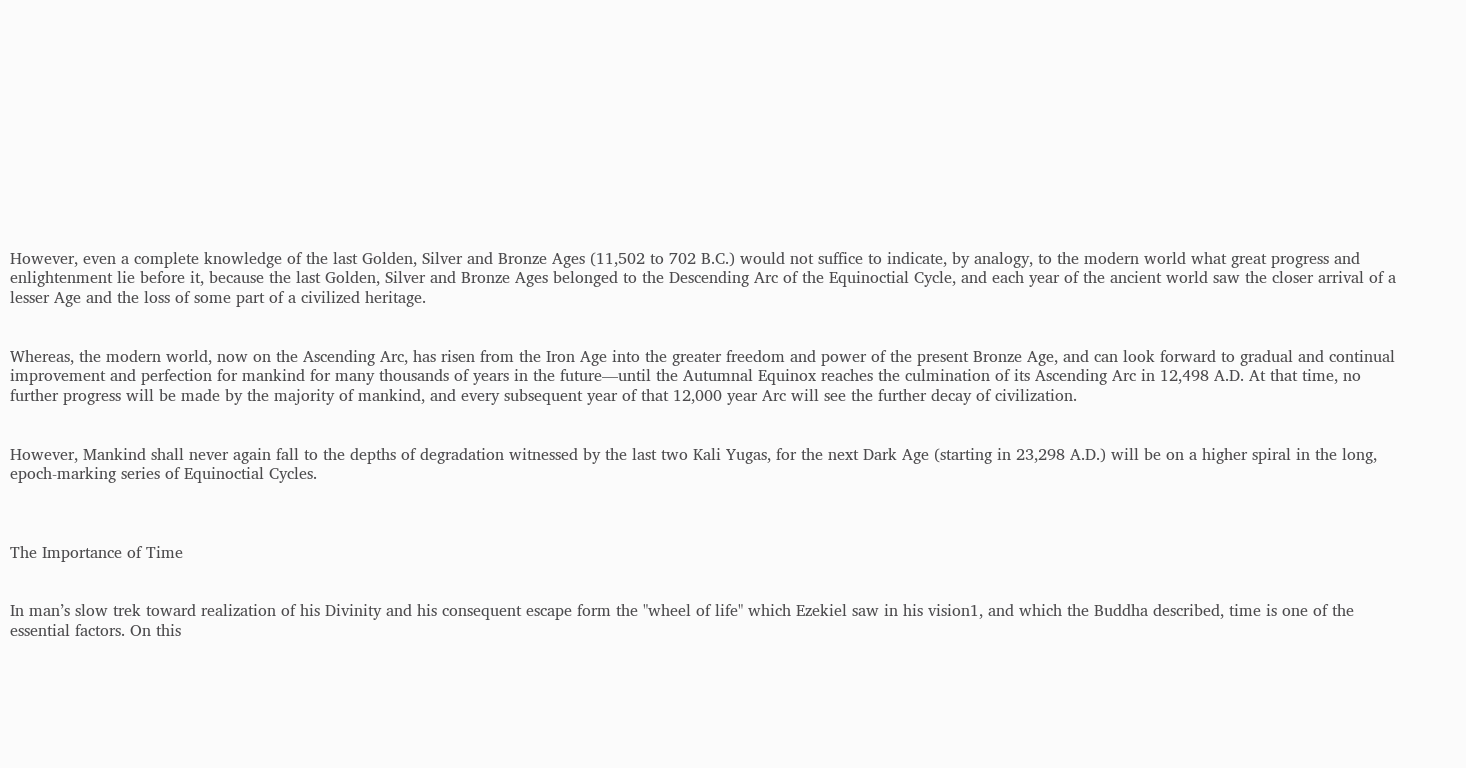However, even a complete knowledge of the last Golden, Silver and Bronze Ages (11,502 to 702 B.C.) would not suffice to indicate, by analogy, to the modern world what great progress and enlightenment lie before it, because the last Golden, Silver and Bronze Ages belonged to the Descending Arc of the Equinoctial Cycle, and each year of the ancient world saw the closer arrival of a lesser Age and the loss of some part of a civilized heritage.


Whereas, the modern world, now on the Ascending Arc, has risen from the Iron Age into the greater freedom and power of the present Bronze Age, and can look forward to gradual and continual improvement and perfection for mankind for many thousands of years in the future—until the Autumnal Equinox reaches the culmination of its Ascending Arc in 12,498 A.D. At that time, no further progress will be made by the majority of mankind, and every subsequent year of that 12,000 year Arc will see the further decay of civilization.


However, Mankind shall never again fall to the depths of degradation witnessed by the last two Kali Yugas, for the next Dark Age (starting in 23,298 A.D.) will be on a higher spiral in the long, epoch-marking series of Equinoctial Cycles.



The Importance of Time


In man’s slow trek toward realization of his Divinity and his consequent escape form the "wheel of life" which Ezekiel saw in his vision1, and which the Buddha described, time is one of the essential factors. On this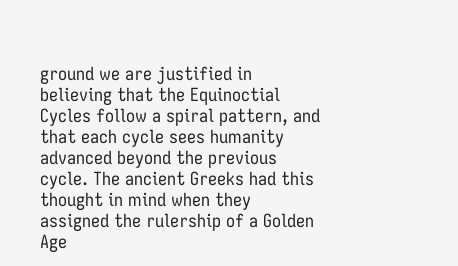ground we are justified in believing that the Equinoctial Cycles follow a spiral pattern, and that each cycle sees humanity advanced beyond the previous cycle. The ancient Greeks had this thought in mind when they assigned the rulership of a Golden Age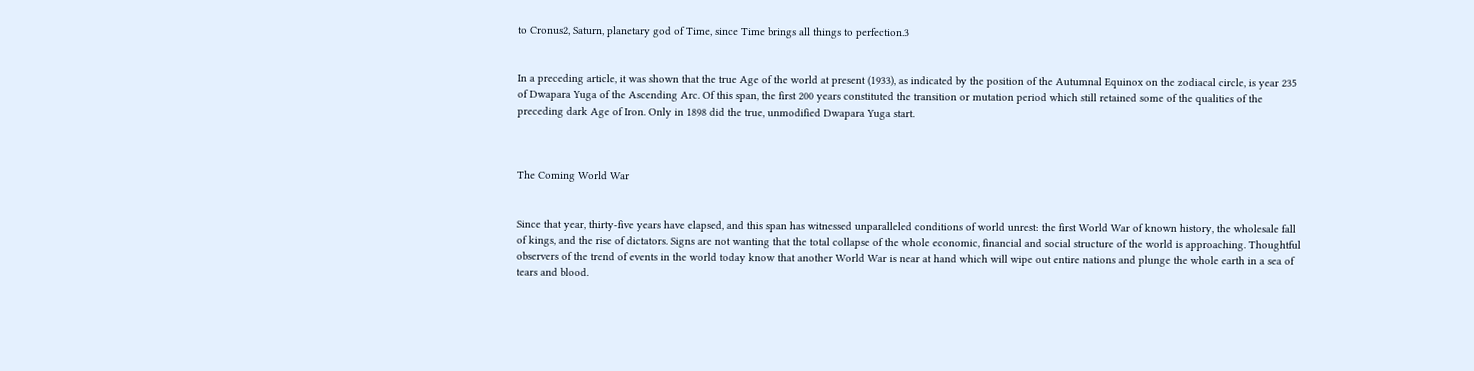to Cronus2, Saturn, planetary god of Time, since Time brings all things to perfection.3


In a preceding article, it was shown that the true Age of the world at present (1933), as indicated by the position of the Autumnal Equinox on the zodiacal circle, is year 235 of Dwapara Yuga of the Ascending Arc. Of this span, the first 200 years constituted the transition or mutation period which still retained some of the qualities of the preceding dark Age of Iron. Only in 1898 did the true, unmodified Dwapara Yuga start.



The Coming World War


Since that year, thirty-five years have elapsed, and this span has witnessed unparalleled conditions of world unrest: the first World War of known history, the wholesale fall of kings, and the rise of dictators. Signs are not wanting that the total collapse of the whole economic, financial and social structure of the world is approaching. Thoughtful observers of the trend of events in the world today know that another World War is near at hand which will wipe out entire nations and plunge the whole earth in a sea of tears and blood.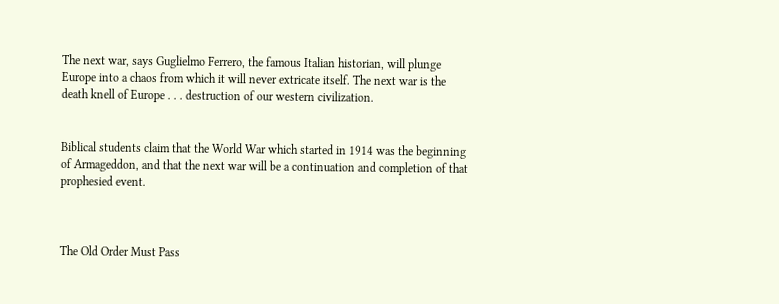The next war, says Guglielmo Ferrero, the famous Italian historian, will plunge Europe into a chaos from which it will never extricate itself. The next war is the death knell of Europe . . . destruction of our western civilization.


Biblical students claim that the World War which started in 1914 was the beginning of Armageddon, and that the next war will be a continuation and completion of that prophesied event.



The Old Order Must Pass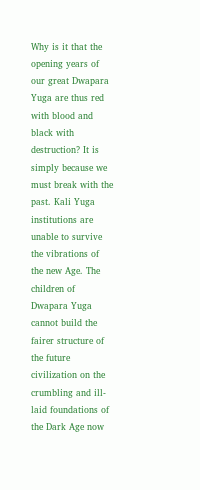Why is it that the opening years of our great Dwapara Yuga are thus red with blood and black with destruction? It is simply because we must break with the past. Kali Yuga institutions are unable to survive the vibrations of the new Age. The children of Dwapara Yuga cannot build the fairer structure of the future civilization on the crumbling and ill-laid foundations of the Dark Age now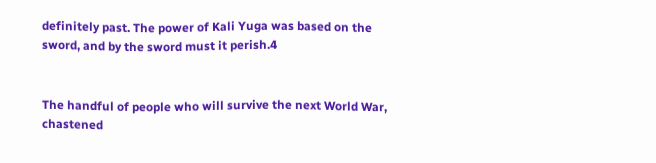definitely past. The power of Kali Yuga was based on the sword, and by the sword must it perish.4


The handful of people who will survive the next World War, chastened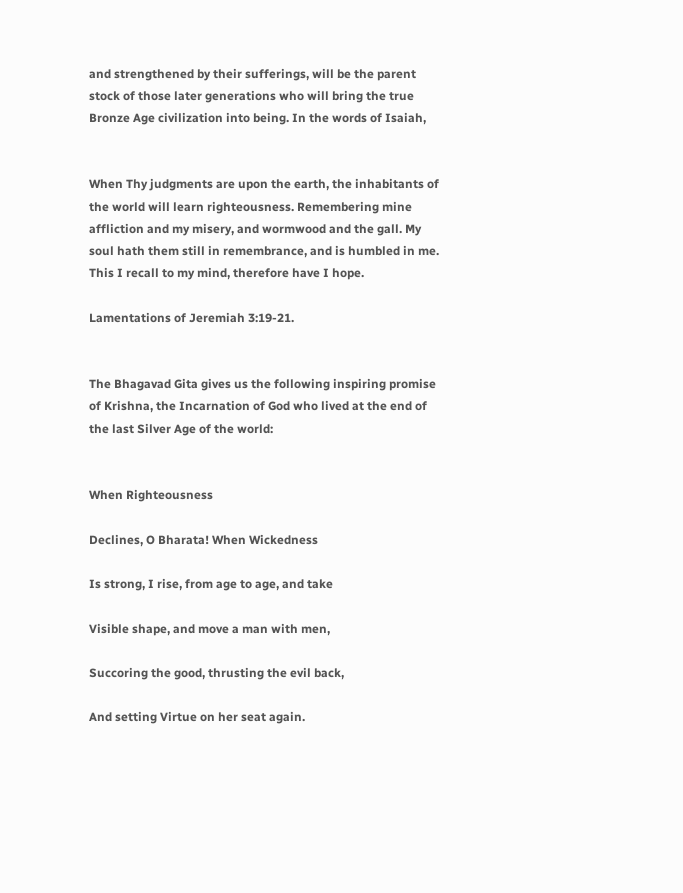and strengthened by their sufferings, will be the parent stock of those later generations who will bring the true Bronze Age civilization into being. In the words of Isaiah,


When Thy judgments are upon the earth, the inhabitants of the world will learn righteousness. Remembering mine affliction and my misery, and wormwood and the gall. My soul hath them still in remembrance, and is humbled in me. This I recall to my mind, therefore have I hope.

Lamentations of Jeremiah 3:19-21.


The Bhagavad Gita gives us the following inspiring promise of Krishna, the Incarnation of God who lived at the end of the last Silver Age of the world:


When Righteousness

Declines, O Bharata! When Wickedness

Is strong, I rise, from age to age, and take

Visible shape, and move a man with men,

Succoring the good, thrusting the evil back,

And setting Virtue on her seat again.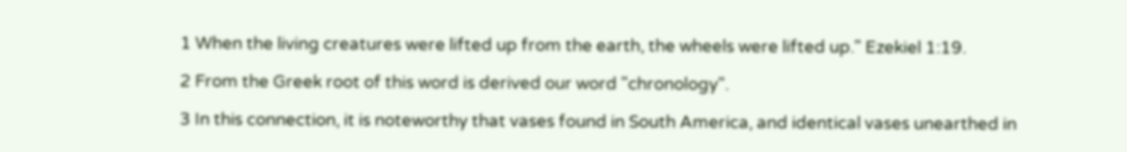1 When the living creatures were lifted up from the earth, the wheels were lifted up." Ezekiel 1:19.

2 From the Greek root of this word is derived our word "chronology".

3 In this connection, it is noteworthy that vases found in South America, and identical vases unearthed in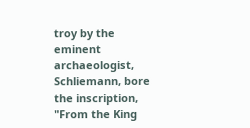troy by the eminent archaeologist, Schliemann, bore the inscription, "From the King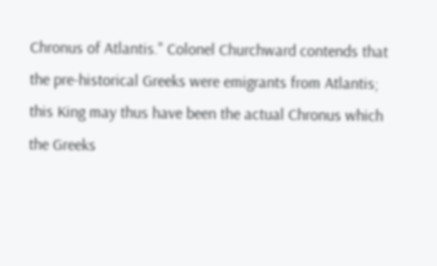Chronus of Atlantis." Colonel Churchward contends that the pre-historical Greeks were emigrants from Atlantis; this King may thus have been the actual Chronus which the Greeks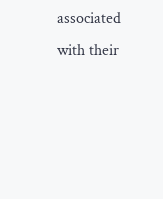associated with their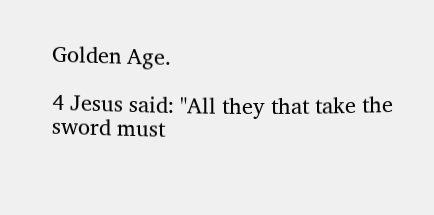Golden Age.

4 Jesus said: "All they that take the sword must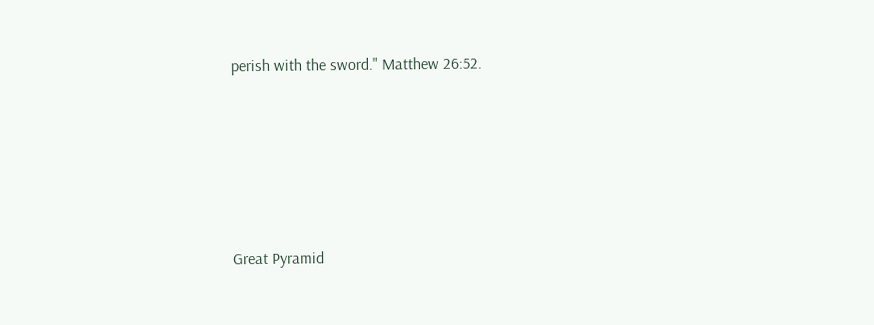perish with the sword." Matthew 26:52.






Great Pyramid